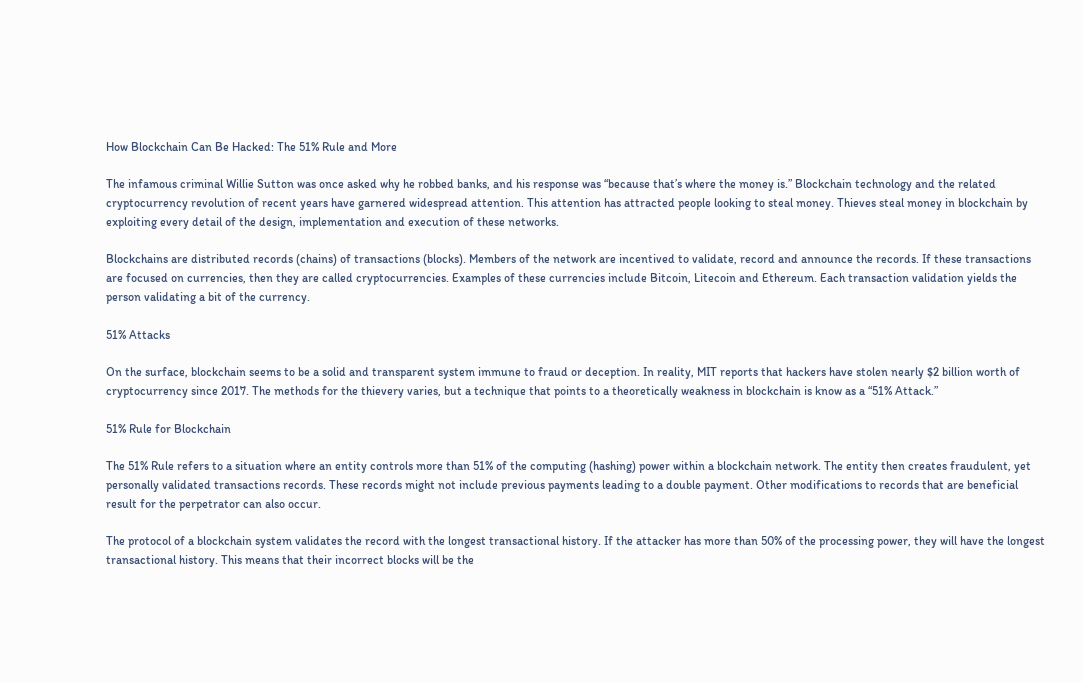How Blockchain Can Be Hacked: The 51% Rule and More

The infamous criminal Willie Sutton was once asked why he robbed banks, and his response was “because that’s where the money is.” Blockchain technology and the related cryptocurrency revolution of recent years have garnered widespread attention. This attention has attracted people looking to steal money. Thieves steal money in blockchain by exploiting every detail of the design, implementation and execution of these networks.

Blockchains are distributed records (chains) of transactions (blocks). Members of the network are incentived to validate, record and announce the records. If these transactions are focused on currencies, then they are called cryptocurrencies. Examples of these currencies include Bitcoin, Litecoin and Ethereum. Each transaction validation yields the person validating a bit of the currency.

51% Attacks

On the surface, blockchain seems to be a solid and transparent system immune to fraud or deception. In reality, MIT reports that hackers have stolen nearly $2 billion worth of cryptocurrency since 2017. The methods for the thievery varies, but a technique that points to a theoretically weakness in blockchain is know as a “51% Attack.”

51% Rule for Blockchain

The 51% Rule refers to a situation where an entity controls more than 51% of the computing (hashing) power within a blockchain network. The entity then creates fraudulent, yet personally validated transactions records. These records might not include previous payments leading to a double payment. Other modifications to records that are beneficial result for the perpetrator can also occur.

The protocol of a blockchain system validates the record with the longest transactional history. If the attacker has more than 50% of the processing power, they will have the longest transactional history. This means that their incorrect blocks will be the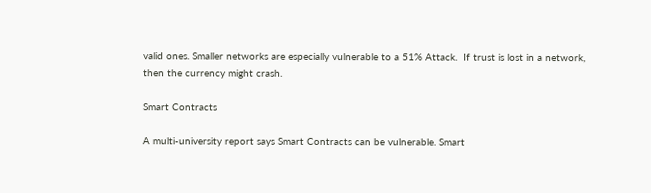valid ones. Smaller networks are especially vulnerable to a 51% Attack.  If trust is lost in a network, then the currency might crash.

Smart Contracts

A multi-university report says Smart Contracts can be vulnerable. Smart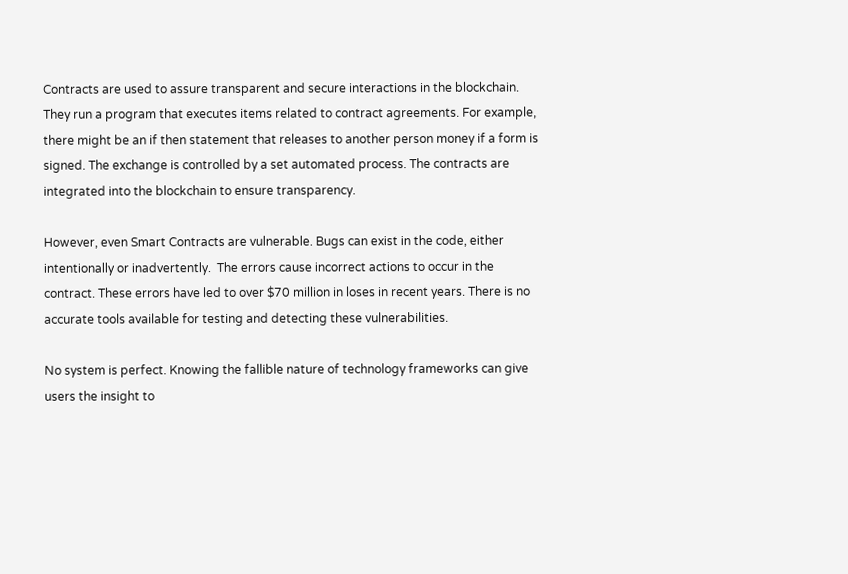Contracts are used to assure transparent and secure interactions in the blockchain. They run a program that executes items related to contract agreements. For example, there might be an if then statement that releases to another person money if a form is signed. The exchange is controlled by a set automated process. The contracts are integrated into the blockchain to ensure transparency.

However, even Smart Contracts are vulnerable. Bugs can exist in the code, either intentionally or inadvertently.  The errors cause incorrect actions to occur in the contract. These errors have led to over $70 million in loses in recent years. There is no accurate tools available for testing and detecting these vulnerabilities.

No system is perfect. Knowing the fallible nature of technology frameworks can give users the insight to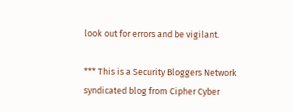look out for errors and be vigilant.

*** This is a Security Bloggers Network syndicated blog from Cipher Cyber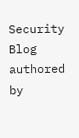Security Blog authored by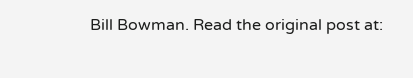Bill Bowman. Read the original post at: